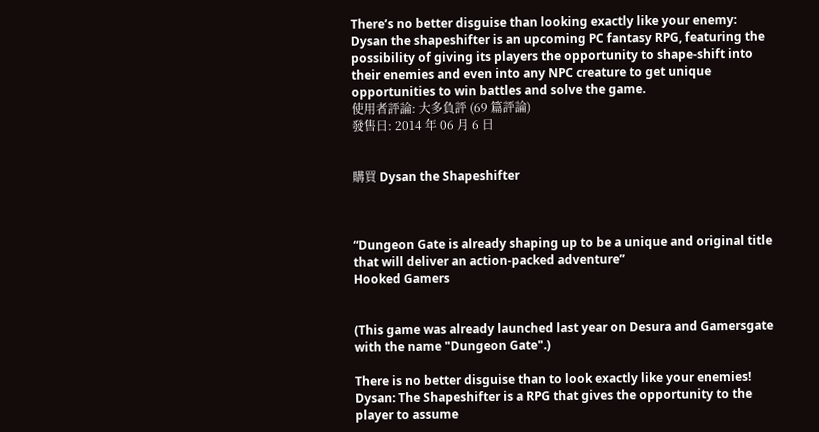There’s no better disguise than looking exactly like your enemy: Dysan the shapeshifter is an upcoming PC fantasy RPG, featuring the possibility of giving its players the opportunity to shape-shift into their enemies and even into any NPC creature to get unique opportunities to win battles and solve the game.
使用者評論: 大多負評 (69 篇評論)
發售日: 2014 年 06 月 6 日


購買 Dysan the Shapeshifter



“Dungeon Gate is already shaping up to be a unique and original title that will deliver an action-packed adventure”
Hooked Gamers


(This game was already launched last year on Desura and Gamersgate with the name "Dungeon Gate".)

There is no better disguise than to look exactly like your enemies! Dysan: The Shapeshifter is a RPG that gives the opportunity to the player to assume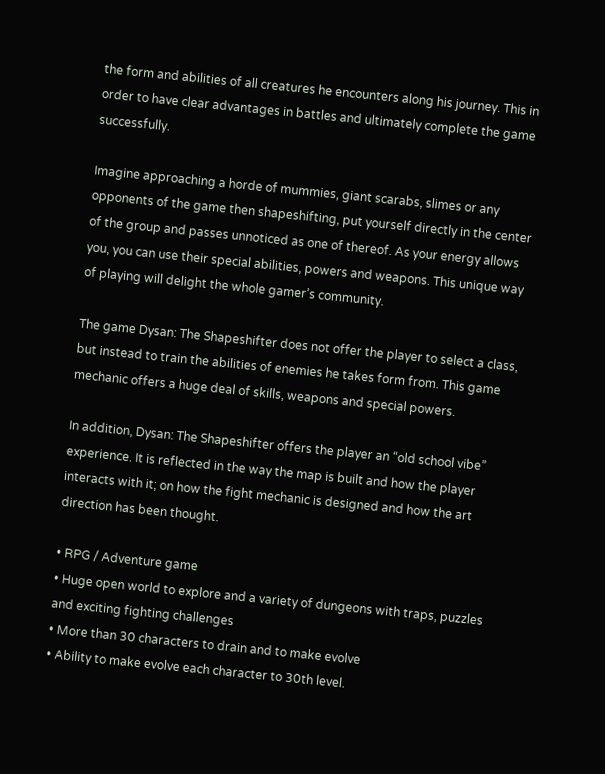the form and abilities of all creatures he encounters along his journey. This in order to have clear advantages in battles and ultimately complete the game successfully.

Imagine approaching a horde of mummies, giant scarabs, slimes or any opponents of the game then shapeshifting, put yourself directly in the center of the group and passes unnoticed as one of thereof. As your energy allows you, you can use their special abilities, powers and weapons. This unique way of playing will delight the whole gamer’s community.

The game Dysan: The Shapeshifter does not offer the player to select a class, but instead to train the abilities of enemies he takes form from. This game mechanic offers a huge deal of skills, weapons and special powers.

In addition, Dysan: The Shapeshifter offers the player an “old school vibe” experience. It is reflected in the way the map is built and how the player interacts with it; on how the fight mechanic is designed and how the art direction has been thought.

• RPG / Adventure game
• Huge open world to explore and a variety of dungeons with traps, puzzles and exciting fighting challenges
• More than 30 characters to drain and to make evolve
• Ability to make evolve each character to 30th level.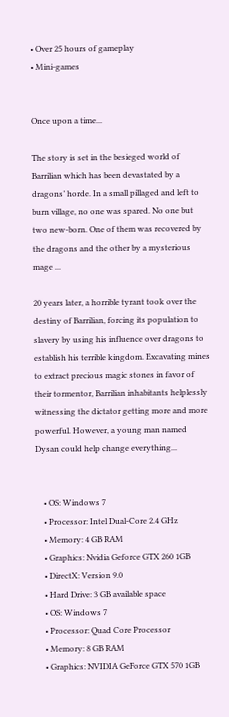• Over 25 hours of gameplay
• Mini-games


Once upon a time...

The story is set in the besieged world of Barrilian which has been devastated by a dragons’ horde. In a small pillaged and left to burn village, no one was spared. No one but two new-born. One of them was recovered by the dragons and the other by a mysterious mage ...

20 years later, a horrible tyrant took over the destiny of Barrilian, forcing its population to slavery by using his influence over dragons to establish his terrible kingdom. Excavating mines to extract precious magic stones in favor of their tormentor, Barrilian inhabitants helplessly witnessing the dictator getting more and more powerful. However, a young man named Dysan could help change everything...


    • OS: Windows 7
    • Processor: Intel Dual-Core 2.4 GHz
    • Memory: 4 GB RAM
    • Graphics: Nvidia Geforce GTX 260 1GB
    • DirectX: Version 9.0
    • Hard Drive: 3 GB available space
    • OS: Windows 7
    • Processor: Quad Core Processor
    • Memory: 8 GB RAM
    • Graphics: NVIDIA GeForce GTX 570 1GB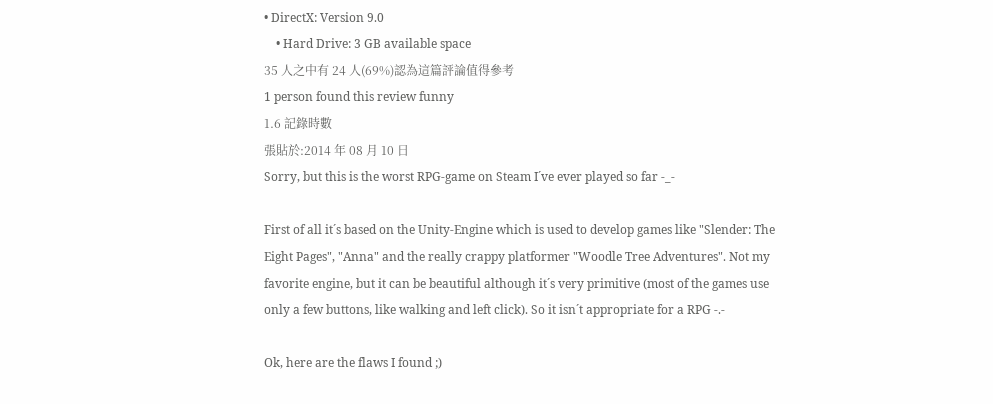• DirectX: Version 9.0
    • Hard Drive: 3 GB available space
35 人之中有 24 人(69%)認為這篇評論值得參考
1 person found this review funny
1.6 記錄時數
張貼於:2014 年 08 月 10 日
Sorry, but this is the worst RPG-game on Steam I´ve ever played so far -_-

First of all it´s based on the Unity-Engine which is used to develop games like "Slender: The Eight Pages", "Anna" and the really crappy platformer "Woodle Tree Adventures". Not my favorite engine, but it can be beautiful although it´s very primitive (most of the games use only a few buttons, like walking and left click). So it isn´t appropriate for a RPG -.-

Ok, here are the flaws I found ;)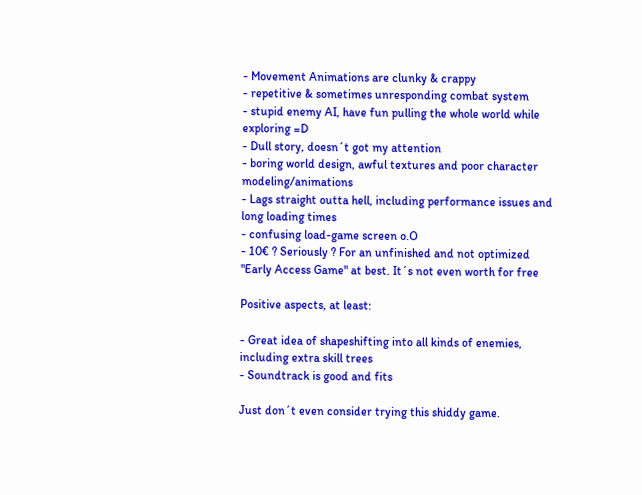- Movement Animations are clunky & crappy
- repetitive & sometimes unresponding combat system
- stupid enemy AI, have fun pulling the whole world while exploring =D
- Dull story, doesn´t got my attention
- boring world design, awful textures and poor character modeling/animations
- Lags straight outta hell, including performance issues and long loading times
- confusing load-game screen o.O
- 10€ ? Seriously ? For an unfinished and not optimized "Early Access Game" at best. It´s not even worth for free

Positive aspects, at least:

- Great idea of shapeshifting into all kinds of enemies, including extra skill trees
- Soundtrack is good and fits

Just don´t even consider trying this shiddy game.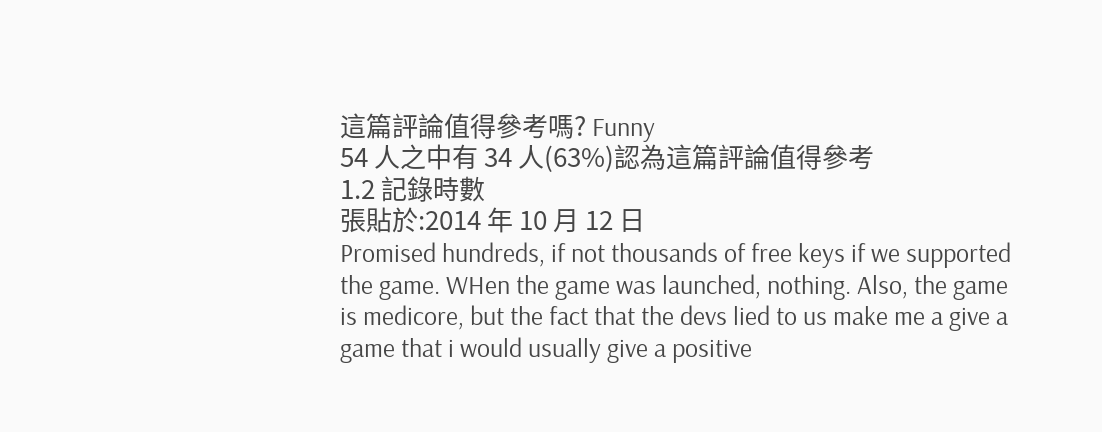這篇評論值得參考嗎? Funny
54 人之中有 34 人(63%)認為這篇評論值得參考
1.2 記錄時數
張貼於:2014 年 10 月 12 日
Promised hundreds, if not thousands of free keys if we supported the game. WHen the game was launched, nothing. Also, the game is medicore, but the fact that the devs lied to us make me a give a game that i would usually give a positive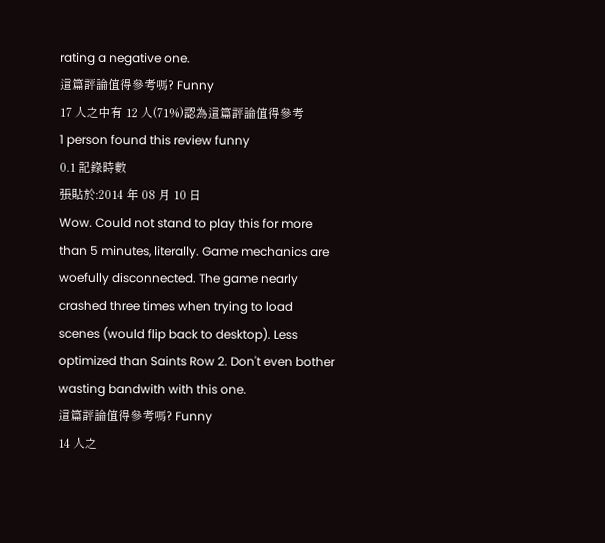rating a negative one.
這篇評論值得參考嗎? Funny
17 人之中有 12 人(71%)認為這篇評論值得參考
1 person found this review funny
0.1 記錄時數
張貼於:2014 年 08 月 10 日
Wow. Could not stand to play this for more than 5 minutes, literally. Game mechanics are woefully disconnected. The game nearly crashed three times when trying to load scenes (would flip back to desktop). Less optimized than Saints Row 2. Don't even bother wasting bandwith with this one.
這篇評論值得參考嗎? Funny
14 人之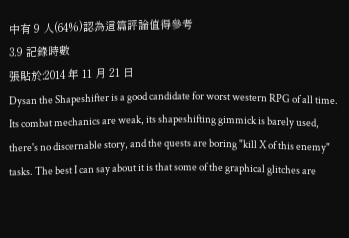中有 9 人(64%)認為這篇評論值得參考
3.9 記錄時數
張貼於:2014 年 11 月 21 日
Dysan the Shapeshifter is a good candidate for worst western RPG of all time. Its combat mechanics are weak, its shapeshifting gimmick is barely used, there's no discernable story, and the quests are boring "kill X of this enemy" tasks. The best I can say about it is that some of the graphical glitches are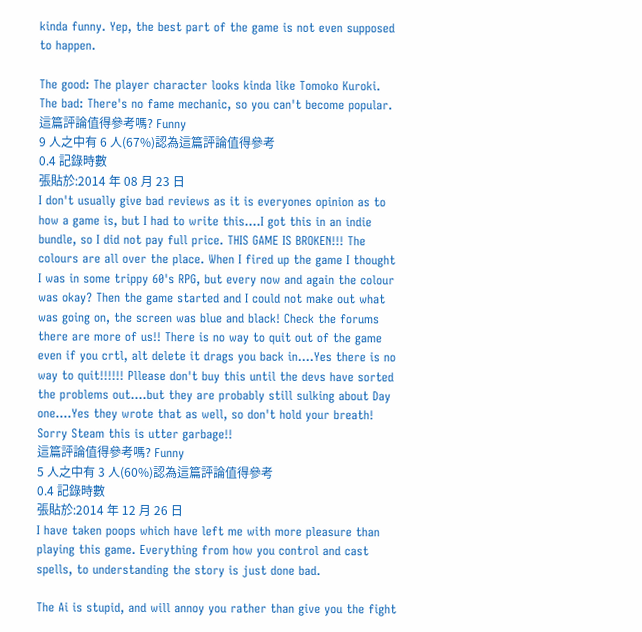kinda funny. Yep, the best part of the game is not even supposed to happen.

The good: The player character looks kinda like Tomoko Kuroki.
The bad: There's no fame mechanic, so you can't become popular.
這篇評論值得參考嗎? Funny
9 人之中有 6 人(67%)認為這篇評論值得參考
0.4 記錄時數
張貼於:2014 年 08 月 23 日
I don't usually give bad reviews as it is everyones opinion as to how a game is, but I had to write this....I got this in an indie bundle, so I did not pay full price. THIS GAME IS BROKEN!!! The colours are all over the place. When I fired up the game I thought I was in some trippy 60's RPG, but every now and again the colour was okay? Then the game started and I could not make out what was going on, the screen was blue and black! Check the forums there are more of us!! There is no way to quit out of the game even if you crtl, alt delete it drags you back in....Yes there is no way to quit!!!!!! Pllease don't buy this until the devs have sorted the problems out....but they are probably still sulking about Day one....Yes they wrote that as well, so don't hold your breath! Sorry Steam this is utter garbage!!
這篇評論值得參考嗎? Funny
5 人之中有 3 人(60%)認為這篇評論值得參考
0.4 記錄時數
張貼於:2014 年 12 月 26 日
I have taken poops which have left me with more pleasure than playing this game. Everything from how you control and cast spells, to understanding the story is just done bad.

The Ai is stupid, and will annoy you rather than give you the fight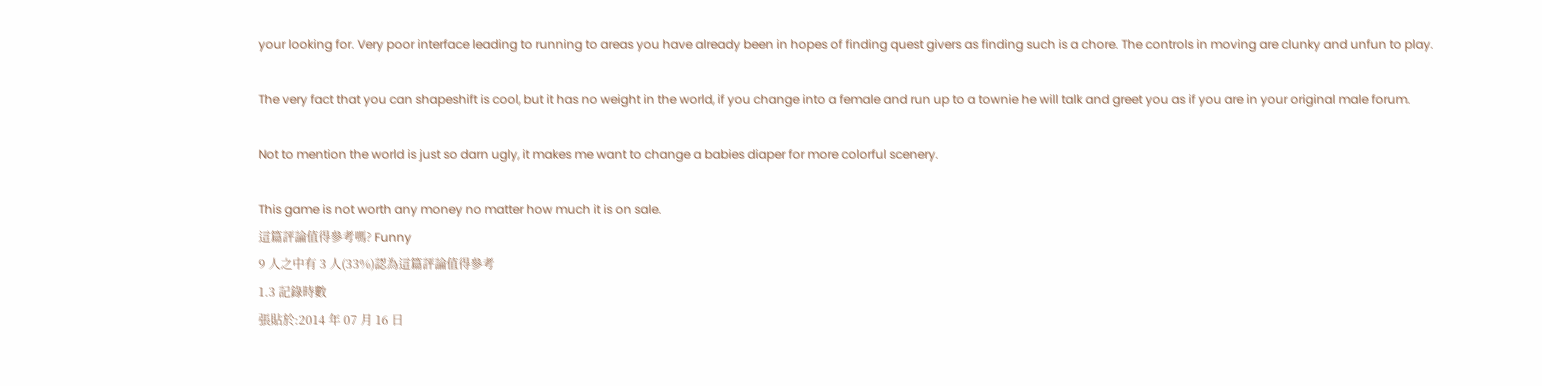your looking for. Very poor interface leading to running to areas you have already been in hopes of finding quest givers as finding such is a chore. The controls in moving are clunky and unfun to play.

The very fact that you can shapeshift is cool, but it has no weight in the world, if you change into a female and run up to a townie he will talk and greet you as if you are in your original male forum.

Not to mention the world is just so darn ugly, it makes me want to change a babies diaper for more colorful scenery.

This game is not worth any money no matter how much it is on sale.
這篇評論值得參考嗎? Funny
9 人之中有 3 人(33%)認為這篇評論值得參考
1.3 記錄時數
張貼於:2014 年 07 月 16 日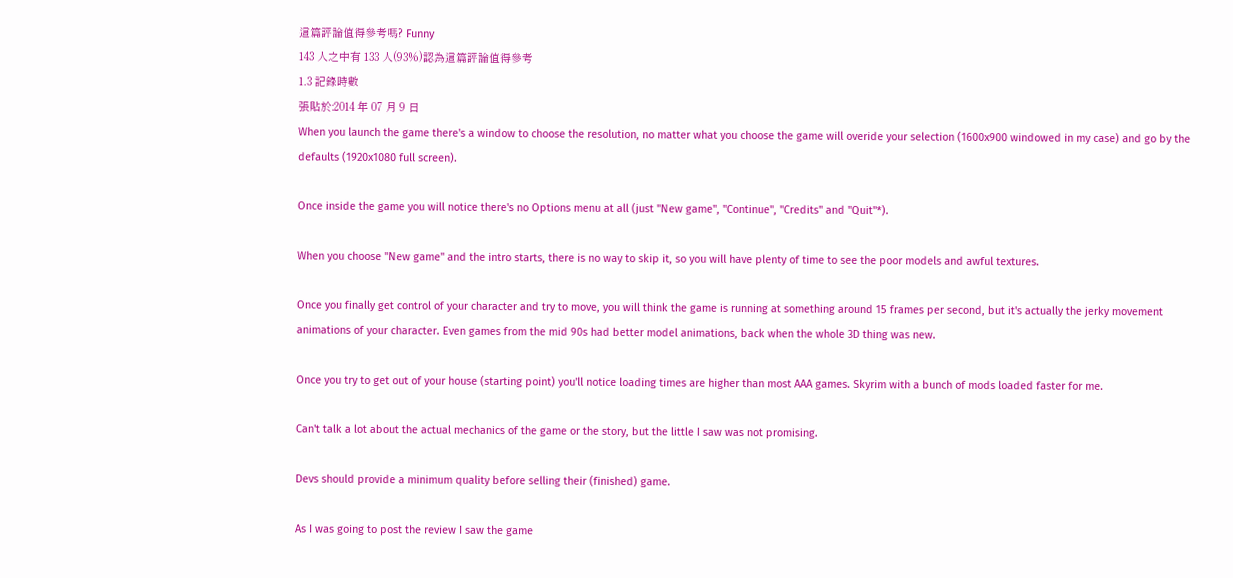這篇評論值得參考嗎? Funny
143 人之中有 133 人(93%)認為這篇評論值得參考
1.3 記錄時數
張貼於:2014 年 07 月 9 日
When you launch the game there's a window to choose the resolution, no matter what you choose the game will overide your selection (1600x900 windowed in my case) and go by the defaults (1920x1080 full screen).

Once inside the game you will notice there's no Options menu at all (just "New game", "Continue", "Credits" and "Quit"*).

When you choose "New game" and the intro starts, there is no way to skip it, so you will have plenty of time to see the poor models and awful textures.

Once you finally get control of your character and try to move, you will think the game is running at something around 15 frames per second, but it's actually the jerky movement animations of your character. Even games from the mid 90s had better model animations, back when the whole 3D thing was new.

Once you try to get out of your house (starting point) you'll notice loading times are higher than most AAA games. Skyrim with a bunch of mods loaded faster for me.

Can't talk a lot about the actual mechanics of the game or the story, but the little I saw was not promising.

Devs should provide a minimum quality before selling their (finished) game.

As I was going to post the review I saw the game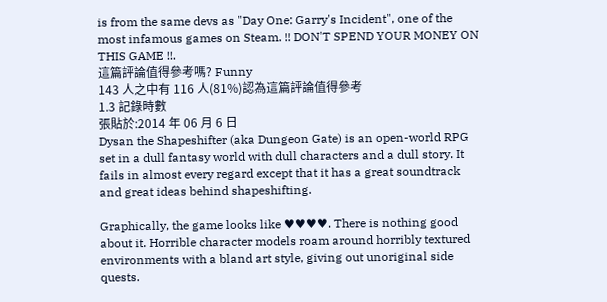is from the same devs as "Day One: Garry's Incident", one of the most infamous games on Steam. !! DON'T SPEND YOUR MONEY ON THIS GAME !!.
這篇評論值得參考嗎? Funny
143 人之中有 116 人(81%)認為這篇評論值得參考
1.3 記錄時數
張貼於:2014 年 06 月 6 日
Dysan the Shapeshifter (aka Dungeon Gate) is an open-world RPG set in a dull fantasy world with dull characters and a dull story. It fails in almost every regard except that it has a great soundtrack and great ideas behind shapeshifting.

Graphically, the game looks like ♥♥♥♥. There is nothing good about it. Horrible character models roam around horribly textured environments with a bland art style, giving out unoriginal side quests.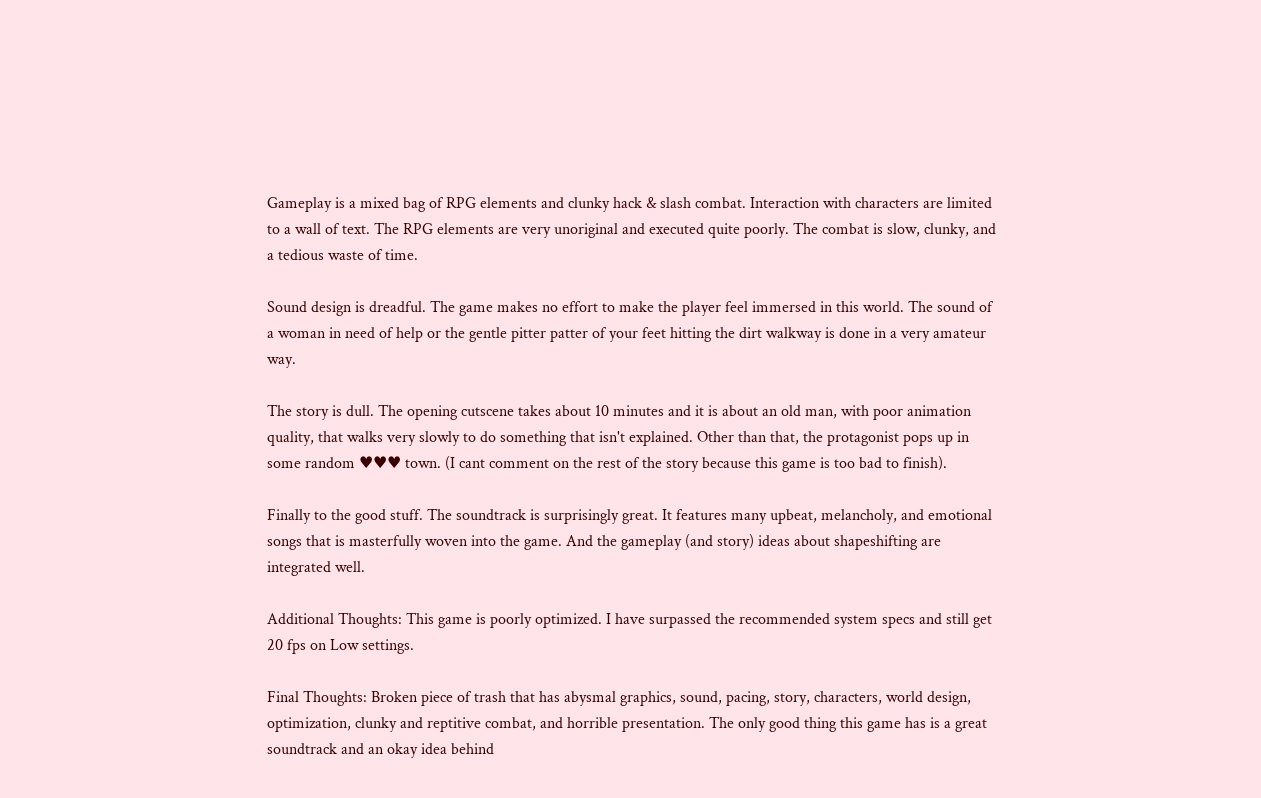Gameplay is a mixed bag of RPG elements and clunky hack & slash combat. Interaction with characters are limited to a wall of text. The RPG elements are very unoriginal and executed quite poorly. The combat is slow, clunky, and a tedious waste of time.

Sound design is dreadful. The game makes no effort to make the player feel immersed in this world. The sound of a woman in need of help or the gentle pitter patter of your feet hitting the dirt walkway is done in a very amateur way.

The story is dull. The opening cutscene takes about 10 minutes and it is about an old man, with poor animation quality, that walks very slowly to do something that isn't explained. Other than that, the protagonist pops up in some random ♥♥♥ town. (I cant comment on the rest of the story because this game is too bad to finish).

Finally to the good stuff. The soundtrack is surprisingly great. It features many upbeat, melancholy, and emotional songs that is masterfully woven into the game. And the gameplay (and story) ideas about shapeshifting are integrated well.

Additional Thoughts: This game is poorly optimized. I have surpassed the recommended system specs and still get 20 fps on Low settings.

Final Thoughts: Broken piece of trash that has abysmal graphics, sound, pacing, story, characters, world design, optimization, clunky and reptitive combat, and horrible presentation. The only good thing this game has is a great soundtrack and an okay idea behind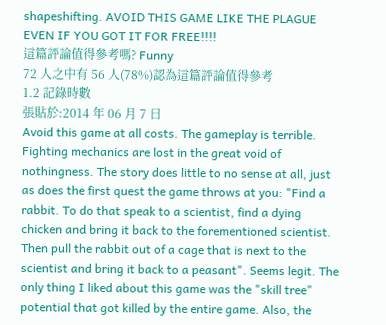shapeshifting. AVOID THIS GAME LIKE THE PLAGUE EVEN IF YOU GOT IT FOR FREE!!!!
這篇評論值得參考嗎? Funny
72 人之中有 56 人(78%)認為這篇評論值得參考
1.2 記錄時數
張貼於:2014 年 06 月 7 日
Avoid this game at all costs. The gameplay is terrible. Fighting mechanics are lost in the great void of nothingness. The story does little to no sense at all, just as does the first quest the game throws at you: "Find a rabbit. To do that speak to a scientist, find a dying chicken and bring it back to the forementioned scientist. Then pull the rabbit out of a cage that is next to the scientist and bring it back to a peasant". Seems legit. The only thing I liked about this game was the "skill tree" potential that got killed by the entire game. Also, the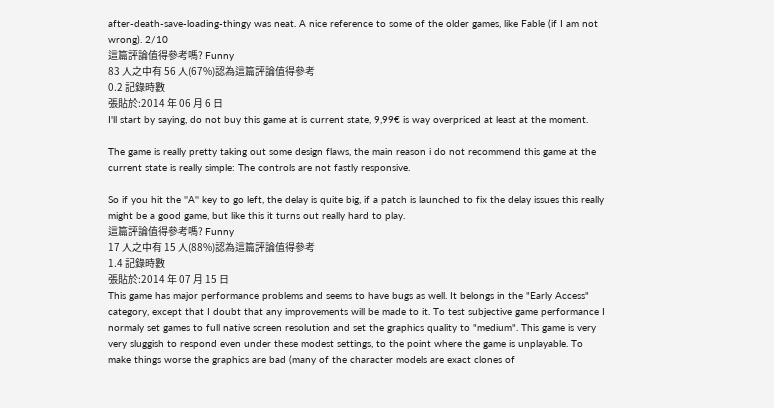after-death-save-loading-thingy was neat. A nice reference to some of the older games, like Fable (if I am not wrong). 2/10
這篇評論值得參考嗎? Funny
83 人之中有 56 人(67%)認為這篇評論值得參考
0.2 記錄時數
張貼於:2014 年 06 月 6 日
I'll start by saying, do not buy this game at is current state, 9,99€ is way overpriced at least at the moment.

The game is really pretty taking out some design flaws, the main reason i do not recommend this game at the current state is really simple: The controls are not fastly responsive.

So if you hit the ''A'' key to go left, the delay is quite big, if a patch is launched to fix the delay issues this really might be a good game, but like this it turns out really hard to play.
這篇評論值得參考嗎? Funny
17 人之中有 15 人(88%)認為這篇評論值得參考
1.4 記錄時數
張貼於:2014 年 07 月 15 日
This game has major performance problems and seems to have bugs as well. It belongs in the "Early Access" category, except that I doubt that any improvements will be made to it. To test subjective game performance I normaly set games to full native screen resolution and set the graphics quality to "medium". This game is very very sluggish to respond even under these modest settings, to the point where the game is unplayable. To make things worse the graphics are bad (many of the character models are exact clones of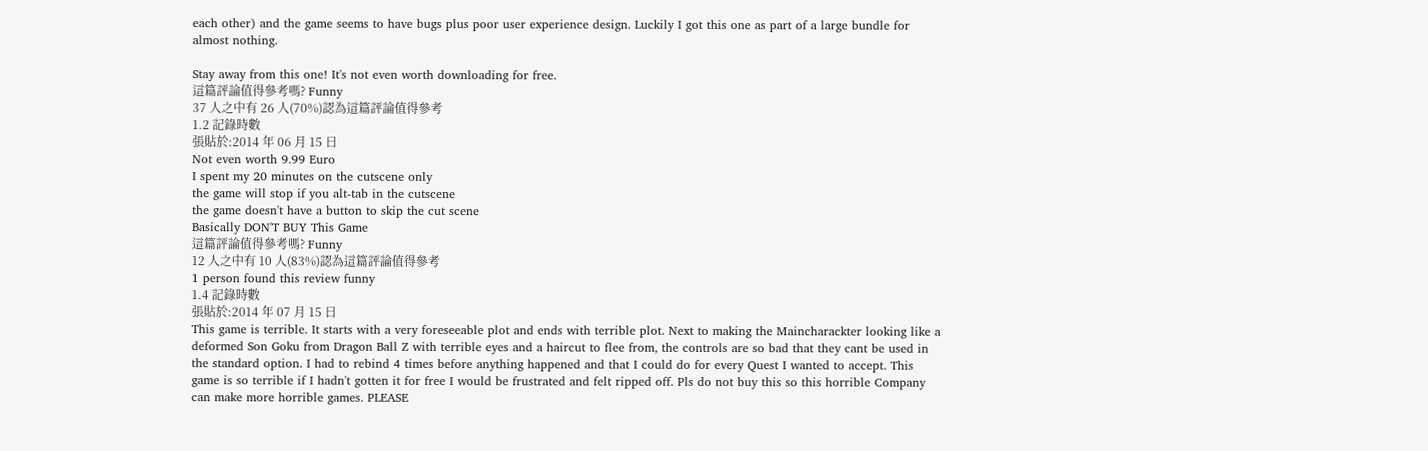each other) and the game seems to have bugs plus poor user experience design. Luckily I got this one as part of a large bundle for almost nothing.

Stay away from this one! It's not even worth downloading for free.
這篇評論值得參考嗎? Funny
37 人之中有 26 人(70%)認為這篇評論值得參考
1.2 記錄時數
張貼於:2014 年 06 月 15 日
Not even worth 9.99 Euro
I spent my 20 minutes on the cutscene only
the game will stop if you alt-tab in the cutscene
the game doesn't have a button to skip the cut scene
Basically DON'T BUY This Game
這篇評論值得參考嗎? Funny
12 人之中有 10 人(83%)認為這篇評論值得參考
1 person found this review funny
1.4 記錄時數
張貼於:2014 年 07 月 15 日
This game is terrible. It starts with a very foreseeable plot and ends with terrible plot. Next to making the Maincharackter looking like a deformed Son Goku from Dragon Ball Z with terrible eyes and a haircut to flee from, the controls are so bad that they cant be used in the standard option. I had to rebind 4 times before anything happened and that I could do for every Quest I wanted to accept. This game is so terrible if I hadn't gotten it for free I would be frustrated and felt ripped off. Pls do not buy this so this horrible Company can make more horrible games. PLEASE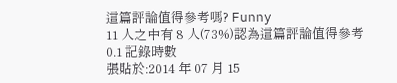這篇評論值得參考嗎? Funny
11 人之中有 8 人(73%)認為這篇評論值得參考
0.1 記錄時數
張貼於:2014 年 07 月 15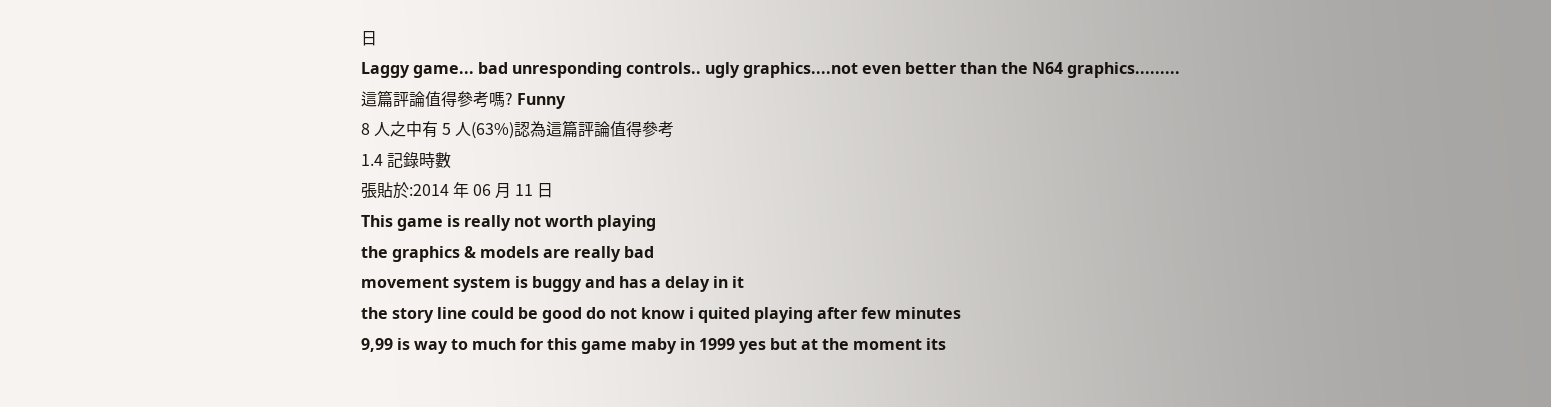日
Laggy game... bad unresponding controls.. ugly graphics....not even better than the N64 graphics.........
這篇評論值得參考嗎? Funny
8 人之中有 5 人(63%)認為這篇評論值得參考
1.4 記錄時數
張貼於:2014 年 06 月 11 日
This game is really not worth playing
the graphics & models are really bad
movement system is buggy and has a delay in it
the story line could be good do not know i quited playing after few minutes
9,99 is way to much for this game maby in 1999 yes but at the moment its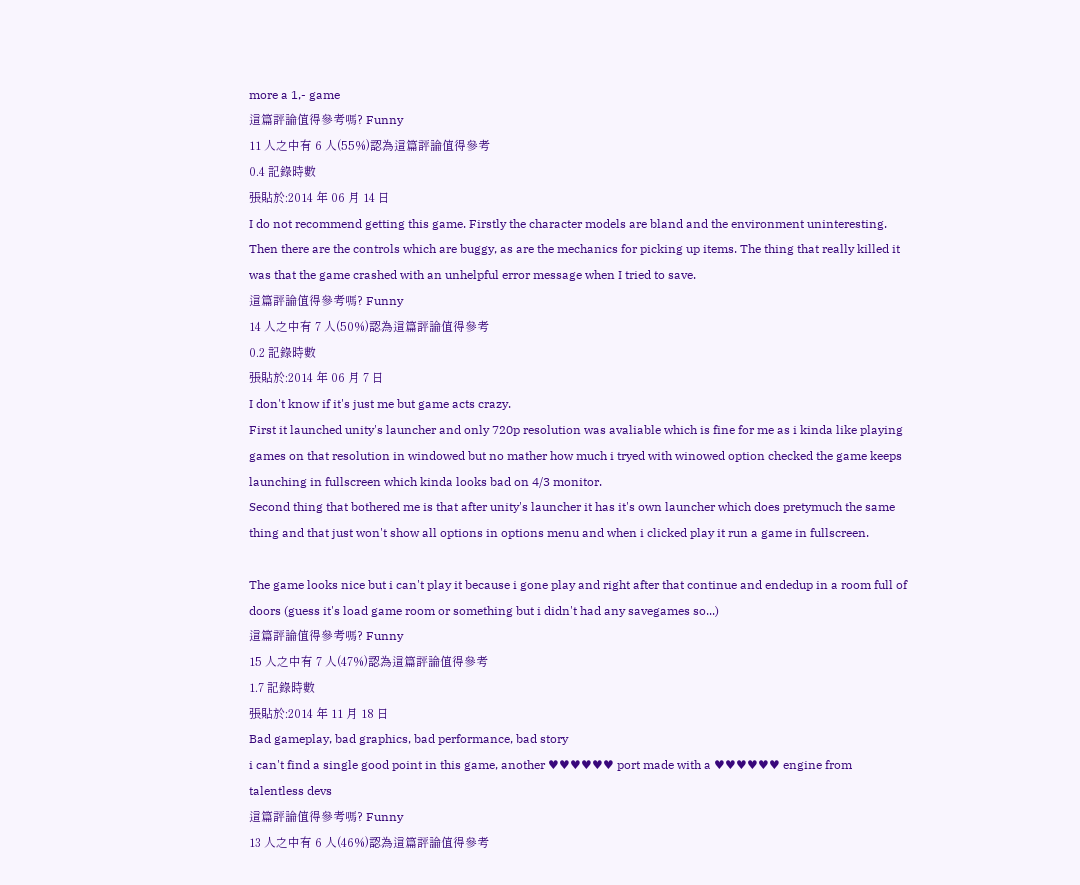more a 1,- game
這篇評論值得參考嗎? Funny
11 人之中有 6 人(55%)認為這篇評論值得參考
0.4 記錄時數
張貼於:2014 年 06 月 14 日
I do not recommend getting this game. Firstly the character models are bland and the environment uninteresting. Then there are the controls which are buggy, as are the mechanics for picking up items. The thing that really killed it was that the game crashed with an unhelpful error message when I tried to save.
這篇評論值得參考嗎? Funny
14 人之中有 7 人(50%)認為這篇評論值得參考
0.2 記錄時數
張貼於:2014 年 06 月 7 日
I don't know if it's just me but game acts crazy.
First it launched unity's launcher and only 720p resolution was avaliable which is fine for me as i kinda like playing games on that resolution in windowed but no mather how much i tryed with winowed option checked the game keeps launching in fullscreen which kinda looks bad on 4/3 monitor.
Second thing that bothered me is that after unity's launcher it has it's own launcher which does pretymuch the same thing and that just won't show all options in options menu and when i clicked play it run a game in fullscreen.

The game looks nice but i can't play it because i gone play and right after that continue and endedup in a room full of doors (guess it's load game room or something but i didn't had any savegames so...)
這篇評論值得參考嗎? Funny
15 人之中有 7 人(47%)認為這篇評論值得參考
1.7 記錄時數
張貼於:2014 年 11 月 18 日
Bad gameplay, bad graphics, bad performance, bad story
i can't find a single good point in this game, another ♥♥♥♥♥♥ port made with a ♥♥♥♥♥♥ engine from talentless devs
這篇評論值得參考嗎? Funny
13 人之中有 6 人(46%)認為這篇評論值得參考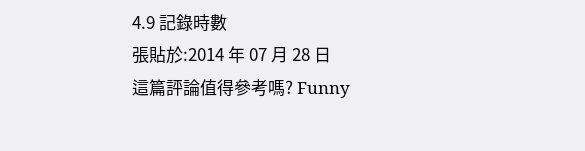4.9 記錄時數
張貼於:2014 年 07 月 28 日
這篇評論值得參考嗎? Funny